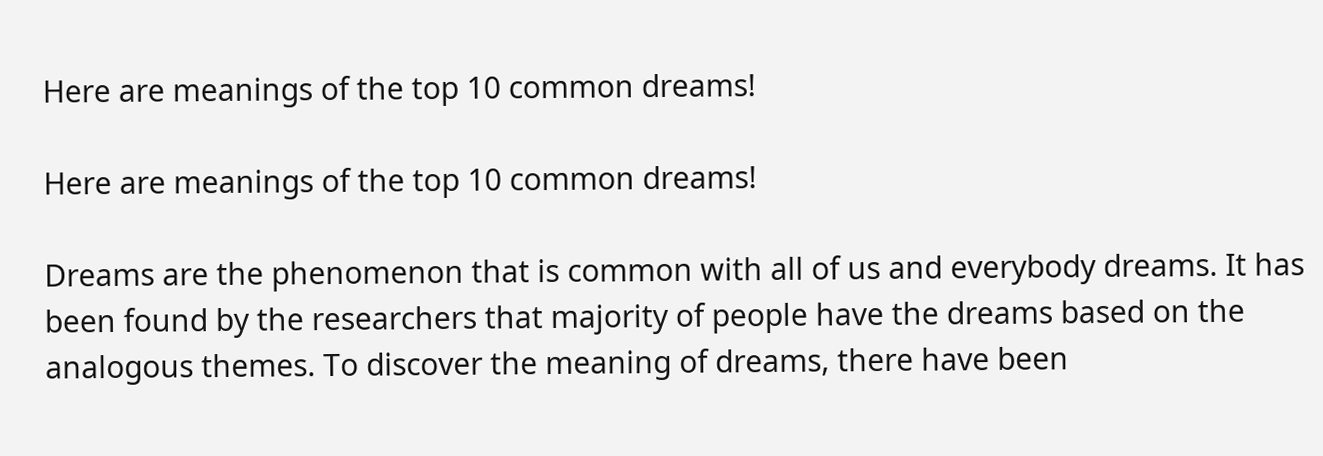Here are meanings of the top 10 common dreams!

Here are meanings of the top 10 common dreams!

Dreams are the phenomenon that is common with all of us and everybody dreams. It has been found by the researchers that majority of people have the dreams based on the analogous themes. To discover the meaning of dreams, there have been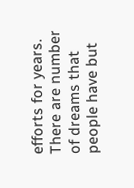efforts for years. There are number of dreams that people have but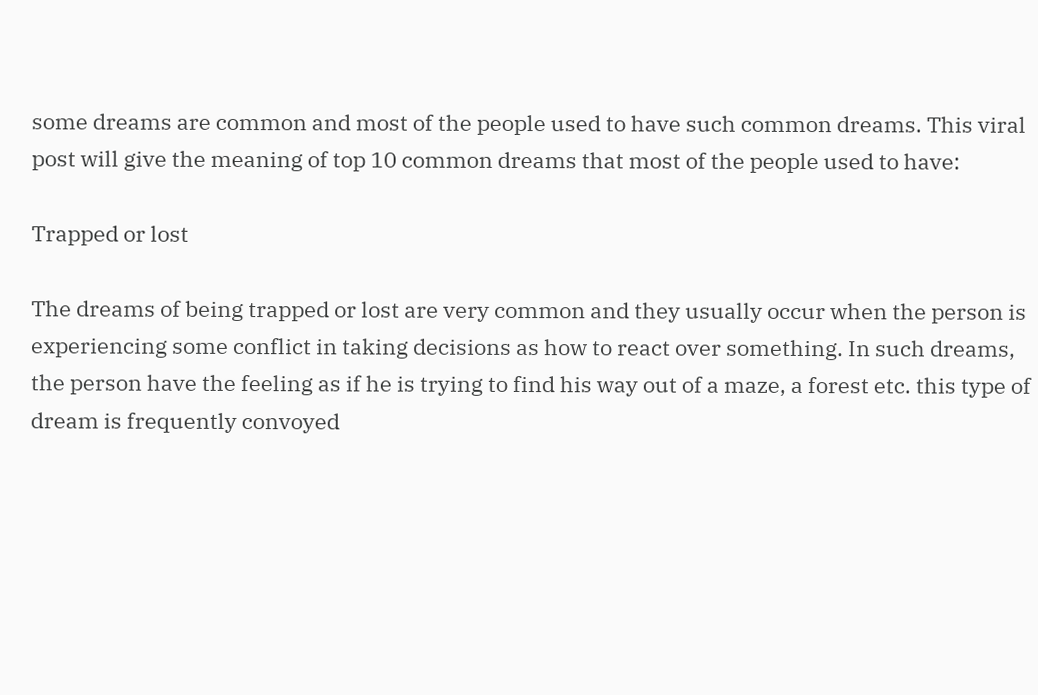some dreams are common and most of the people used to have such common dreams. This viral post will give the meaning of top 10 common dreams that most of the people used to have:

Trapped or lost

The dreams of being trapped or lost are very common and they usually occur when the person is experiencing some conflict in taking decisions as how to react over something. In such dreams, the person have the feeling as if he is trying to find his way out of a maze, a forest etc. this type of dream is frequently convoyed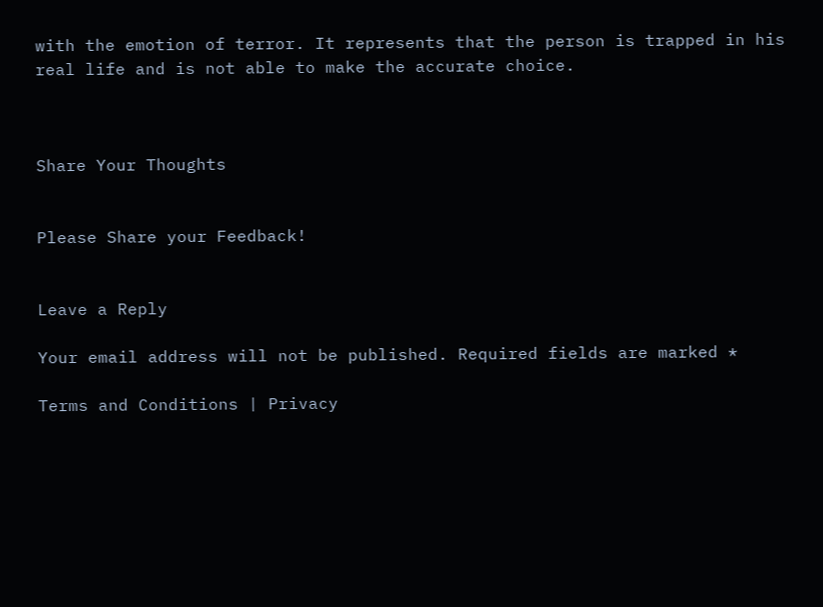with the emotion of terror. It represents that the person is trapped in his real life and is not able to make the accurate choice.



Share Your Thoughts


Please Share your Feedback!


Leave a Reply

Your email address will not be published. Required fields are marked *

Terms and Conditions | Privacy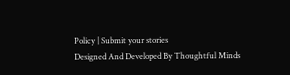Policy | Submit your stories
Designed And Developed By Thoughtful Minds